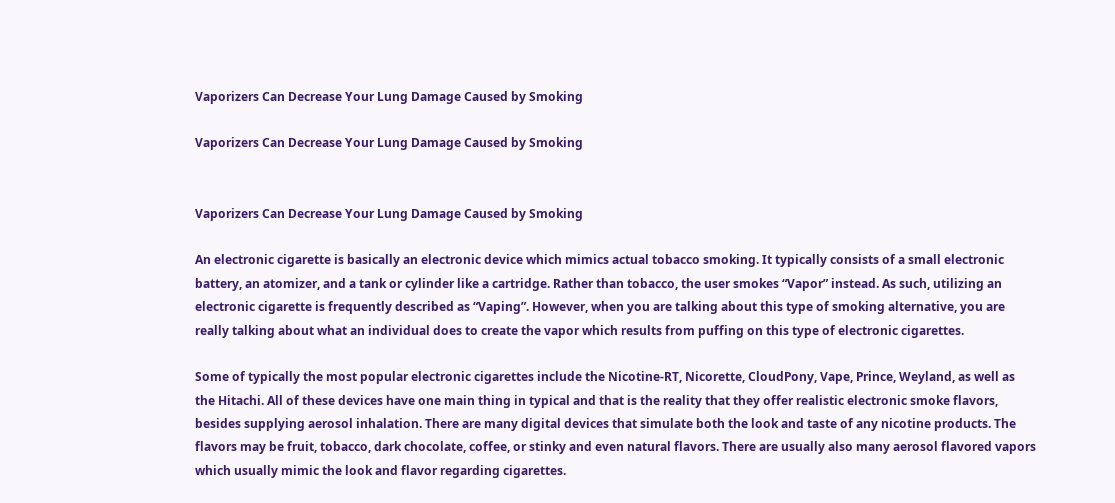Vaporizers Can Decrease Your Lung Damage Caused by Smoking

Vaporizers Can Decrease Your Lung Damage Caused by Smoking


Vaporizers Can Decrease Your Lung Damage Caused by Smoking

An electronic cigarette is basically an electronic device which mimics actual tobacco smoking. It typically consists of a small electronic battery, an atomizer, and a tank or cylinder like a cartridge. Rather than tobacco, the user smokes “Vapor” instead. As such, utilizing an electronic cigarette is frequently described as “Vaping”. However, when you are talking about this type of smoking alternative, you are really talking about what an individual does to create the vapor which results from puffing on this type of electronic cigarettes.

Some of typically the most popular electronic cigarettes include the Nicotine-RT, Nicorette, CloudPony, Vape, Prince, Weyland, as well as the Hitachi. All of these devices have one main thing in typical and that is the reality that they offer realistic electronic smoke flavors, besides supplying aerosol inhalation. There are many digital devices that simulate both the look and taste of any nicotine products. The flavors may be fruit, tobacco, dark chocolate, coffee, or stinky and even natural flavors. There are usually also many aerosol flavored vapors which usually mimic the look and flavor regarding cigarettes.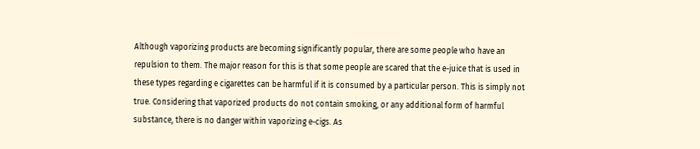Although vaporizing products are becoming significantly popular, there are some people who have an repulsion to them. The major reason for this is that some people are scared that the e-juice that is used in these types regarding e cigarettes can be harmful if it is consumed by a particular person. This is simply not true. Considering that vaporized products do not contain smoking, or any additional form of harmful substance, there is no danger within vaporizing e-cigs. As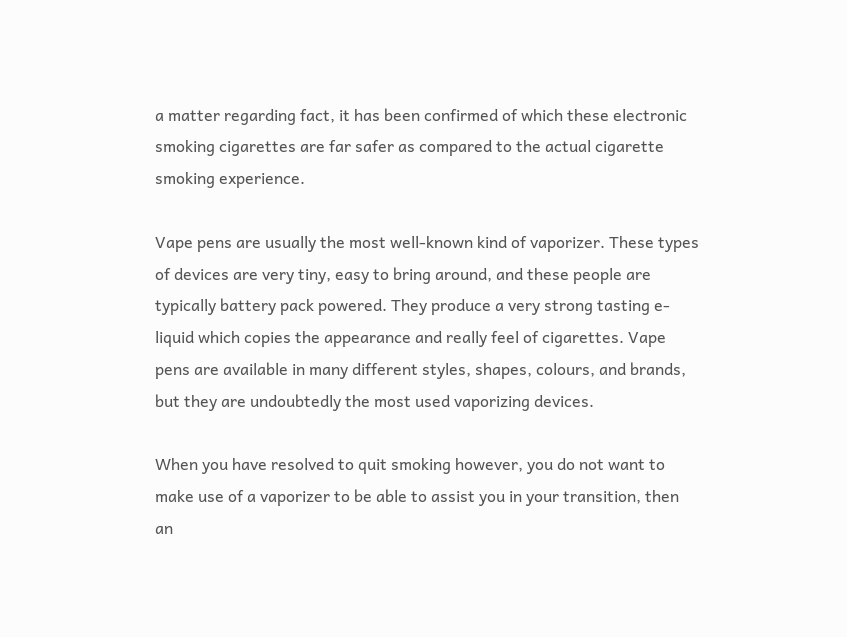a matter regarding fact, it has been confirmed of which these electronic smoking cigarettes are far safer as compared to the actual cigarette smoking experience.

Vape pens are usually the most well-known kind of vaporizer. These types of devices are very tiny, easy to bring around, and these people are typically battery pack powered. They produce a very strong tasting e-liquid which copies the appearance and really feel of cigarettes. Vape pens are available in many different styles, shapes, colours, and brands, but they are undoubtedly the most used vaporizing devices.

When you have resolved to quit smoking however, you do not want to make use of a vaporizer to be able to assist you in your transition, then an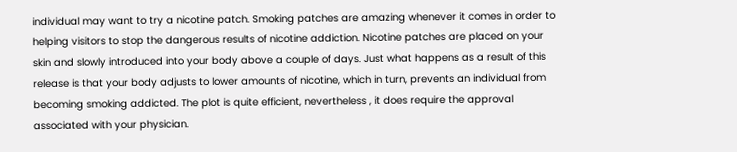individual may want to try a nicotine patch. Smoking patches are amazing whenever it comes in order to helping visitors to stop the dangerous results of nicotine addiction. Nicotine patches are placed on your skin and slowly introduced into your body above a couple of days. Just what happens as a result of this release is that your body adjusts to lower amounts of nicotine, which in turn, prevents an individual from becoming smoking addicted. The plot is quite efficient, nevertheless , it does require the approval associated with your physician.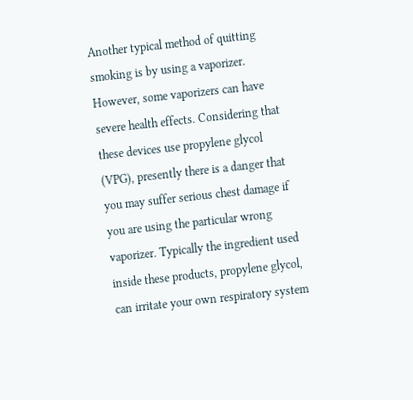Another typical method of quitting smoking is by using a vaporizer. However, some vaporizers can have severe health effects. Considering that these devices use propylene glycol (VPG), presently there is a danger that you may suffer serious chest damage if you are using the particular wrong vaporizer. Typically the ingredient used inside these products, propylene glycol, can irritate your own respiratory system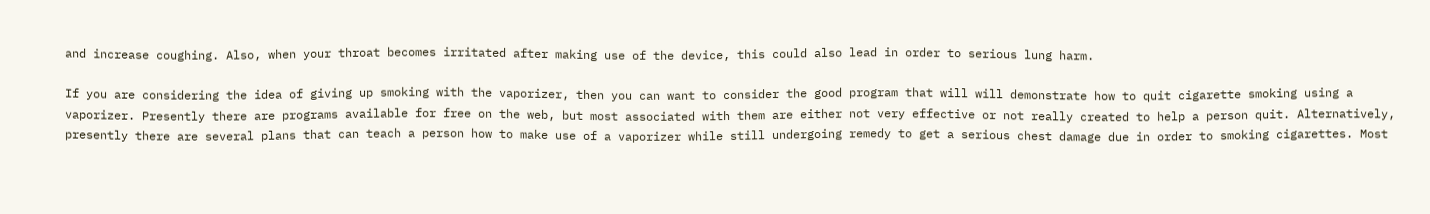and increase coughing. Also, when your throat becomes irritated after making use of the device, this could also lead in order to serious lung harm.

If you are considering the idea of giving up smoking with the vaporizer, then you can want to consider the good program that will will demonstrate how to quit cigarette smoking using a vaporizer. Presently there are programs available for free on the web, but most associated with them are either not very effective or not really created to help a person quit. Alternatively, presently there are several plans that can teach a person how to make use of a vaporizer while still undergoing remedy to get a serious chest damage due in order to smoking cigarettes. Most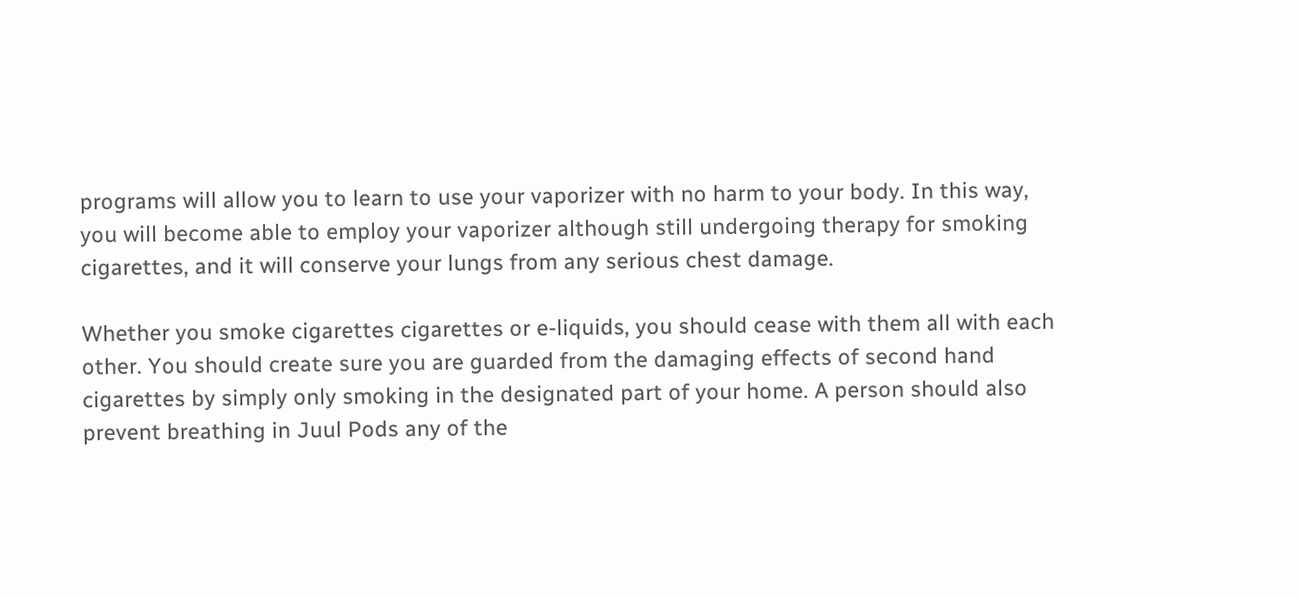programs will allow you to learn to use your vaporizer with no harm to your body. In this way, you will become able to employ your vaporizer although still undergoing therapy for smoking cigarettes, and it will conserve your lungs from any serious chest damage.

Whether you smoke cigarettes cigarettes or e-liquids, you should cease with them all with each other. You should create sure you are guarded from the damaging effects of second hand cigarettes by simply only smoking in the designated part of your home. A person should also prevent breathing in Juul Pods any of the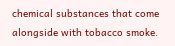chemical substances that come alongside with tobacco smoke.